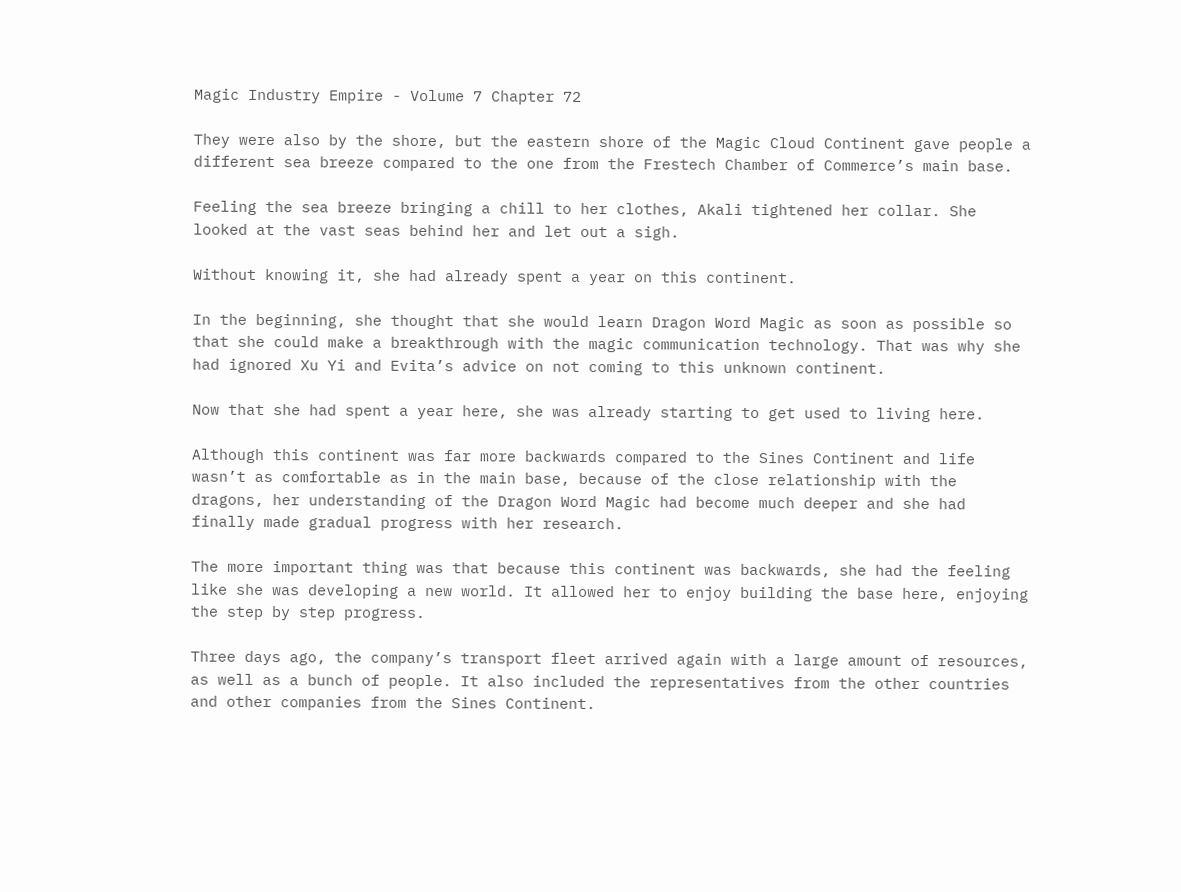Magic Industry Empire - Volume 7 Chapter 72

They were also by the shore, but the eastern shore of the Magic Cloud Continent gave people a different sea breeze compared to the one from the Frestech Chamber of Commerce’s main base.

Feeling the sea breeze bringing a chill to her clothes, Akali tightened her collar. She looked at the vast seas behind her and let out a sigh.

Without knowing it, she had already spent a year on this continent.

In the beginning, she thought that she would learn Dragon Word Magic as soon as possible so that she could make a breakthrough with the magic communication technology. That was why she had ignored Xu Yi and Evita’s advice on not coming to this unknown continent.

Now that she had spent a year here, she was already starting to get used to living here.

Although this continent was far more backwards compared to the Sines Continent and life wasn’t as comfortable as in the main base, because of the close relationship with the dragons, her understanding of the Dragon Word Magic had become much deeper and she had finally made gradual progress with her research.

The more important thing was that because this continent was backwards, she had the feeling like she was developing a new world. It allowed her to enjoy building the base here, enjoying the step by step progress.

Three days ago, the company’s transport fleet arrived again with a large amount of resources, as well as a bunch of people. It also included the representatives from the other countries and other companies from the Sines Continent.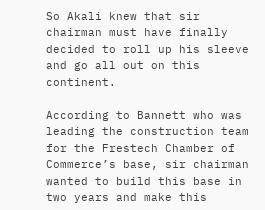So Akali knew that sir chairman must have finally decided to roll up his sleeve and go all out on this continent.

According to Bannett who was leading the construction team for the Frestech Chamber of Commerce’s base, sir chairman wanted to build this base in two years and make this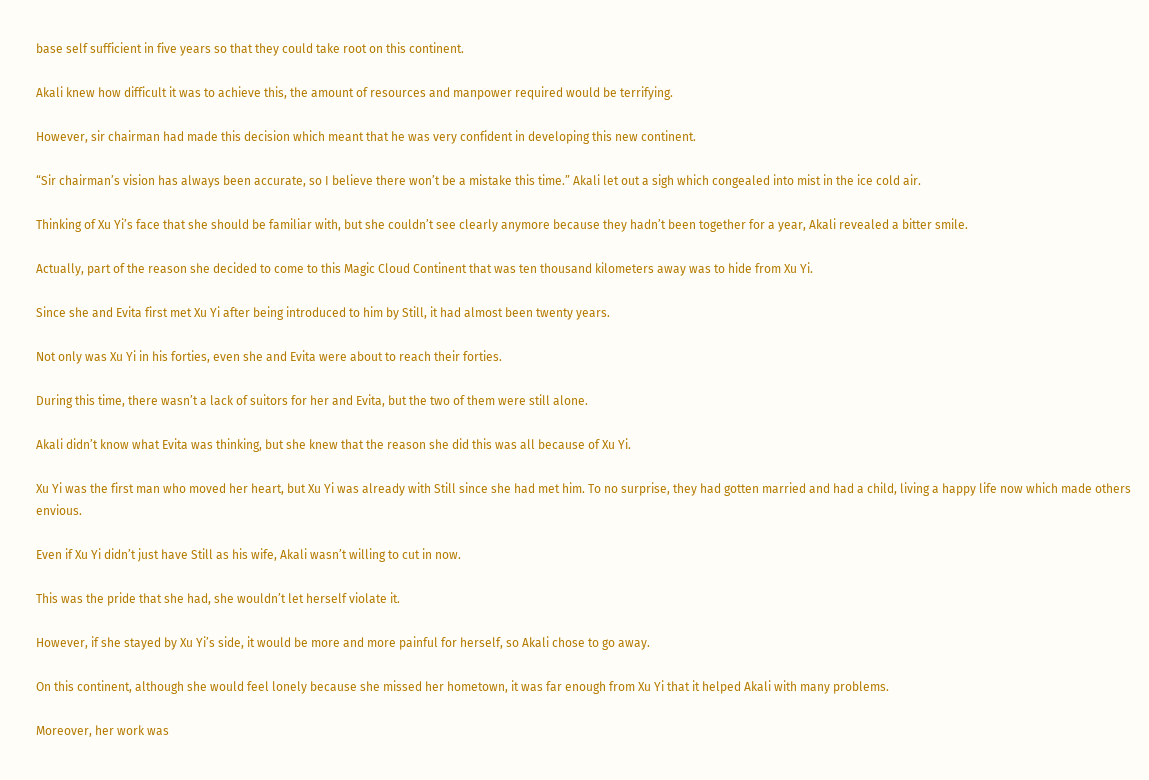base self sufficient in five years so that they could take root on this continent.

Akali knew how difficult it was to achieve this, the amount of resources and manpower required would be terrifying.

However, sir chairman had made this decision which meant that he was very confident in developing this new continent.

“Sir chairman’s vision has always been accurate, so I believe there won’t be a mistake this time.” Akali let out a sigh which congealed into mist in the ice cold air.

Thinking of Xu Yi’s face that she should be familiar with, but she couldn’t see clearly anymore because they hadn’t been together for a year, Akali revealed a bitter smile.

Actually, part of the reason she decided to come to this Magic Cloud Continent that was ten thousand kilometers away was to hide from Xu Yi.

Since she and Evita first met Xu Yi after being introduced to him by Still, it had almost been twenty years.

Not only was Xu Yi in his forties, even she and Evita were about to reach their forties.

During this time, there wasn’t a lack of suitors for her and Evita, but the two of them were still alone.

Akali didn’t know what Evita was thinking, but she knew that the reason she did this was all because of Xu Yi.

Xu Yi was the first man who moved her heart, but Xu Yi was already with Still since she had met him. To no surprise, they had gotten married and had a child, living a happy life now which made others envious.

Even if Xu Yi didn’t just have Still as his wife, Akali wasn’t willing to cut in now.

This was the pride that she had, she wouldn’t let herself violate it.

However, if she stayed by Xu Yi’s side, it would be more and more painful for herself, so Akali chose to go away.

On this continent, although she would feel lonely because she missed her hometown, it was far enough from Xu Yi that it helped Akali with many problems.

Moreover, her work was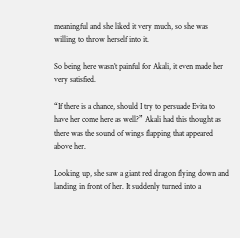meaningful and she liked it very much, so she was willing to throw herself into it.

So being here wasn’t painful for Akali, it even made her very satisfied.

“If there is a chance, should I try to persuade Evita to have her come here as well?” Akali had this thought as there was the sound of wings flapping that appeared above her.

Looking up, she saw a giant red dragon flying down and landing in front of her. It suddenly turned into a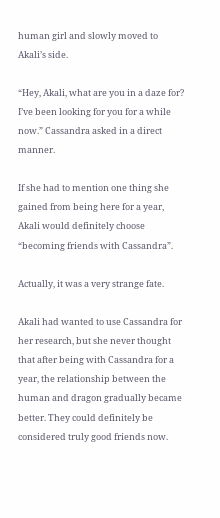human girl and slowly moved to Akali’s side.

“Hey, Akali, what are you in a daze for? I’ve been looking for you for a while now.” Cassandra asked in a direct manner.

If she had to mention one thing she gained from being here for a year, Akali would definitely choose “becoming friends with Cassandra”.

Actually, it was a very strange fate.

Akali had wanted to use Cassandra for her research, but she never thought that after being with Cassandra for a year, the relationship between the human and dragon gradually became better. They could definitely be considered truly good friends now.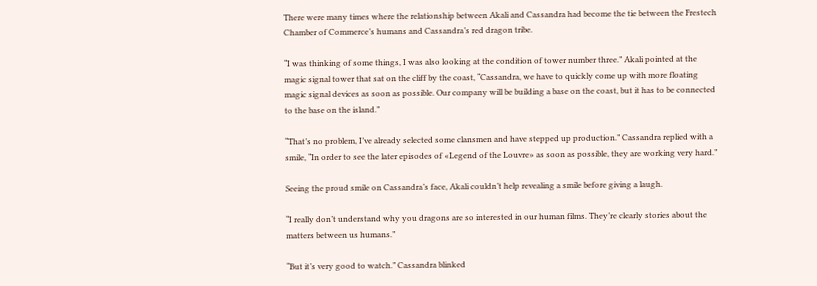There were many times where the relationship between Akali and Cassandra had become the tie between the Frestech Chamber of Commerce’s humans and Cassandra’s red dragon tribe.

“I was thinking of some things, I was also looking at the condition of tower number three.” Akali pointed at the magic signal tower that sat on the cliff by the coast, “Cassandra, we have to quickly come up with more floating magic signal devices as soon as possible. Our company will be building a base on the coast, but it has to be connected to the base on the island.”

“That’s no problem, I’ve already selected some clansmen and have stepped up production.” Cassandra replied with a smile, “In order to see the later episodes of «Legend of the Louvre» as soon as possible, they are working very hard.”

Seeing the proud smile on Cassandra’s face, Akali couldn’t help revealing a smile before giving a laugh.

“I really don’t understand why you dragons are so interested in our human films. They’re clearly stories about the matters between us humans.”

“But it’s very good to watch.” Cassandra blinked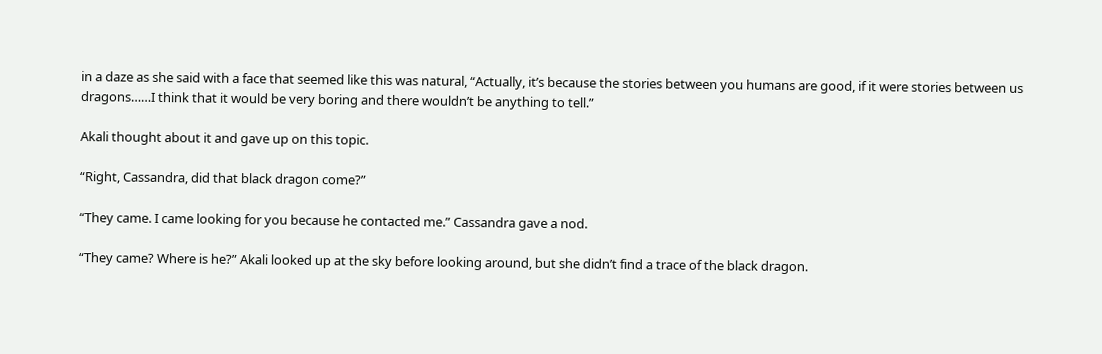in a daze as she said with a face that seemed like this was natural, “Actually, it’s because the stories between you humans are good, if it were stories between us dragons……I think that it would be very boring and there wouldn’t be anything to tell.”

Akali thought about it and gave up on this topic.

“Right, Cassandra, did that black dragon come?”

“They came. I came looking for you because he contacted me.” Cassandra gave a nod.

“They came? Where is he?” Akali looked up at the sky before looking around, but she didn’t find a trace of the black dragon.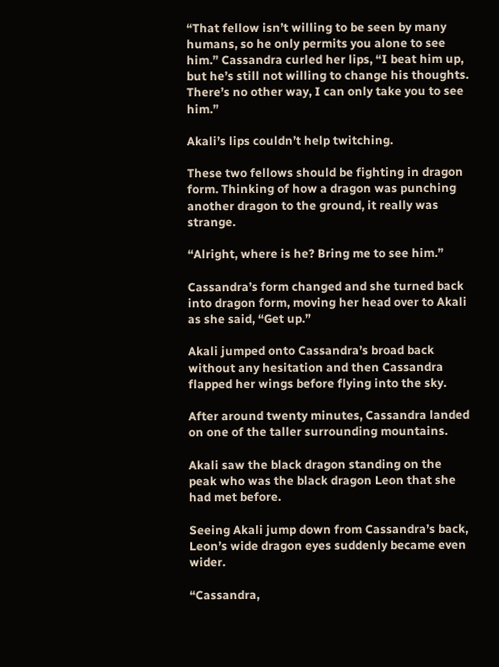“That fellow isn’t willing to be seen by many humans, so he only permits you alone to see him.” Cassandra curled her lips, “I beat him up, but he’s still not willing to change his thoughts. There’s no other way, I can only take you to see him.”

Akali’s lips couldn’t help twitching.

These two fellows should be fighting in dragon form. Thinking of how a dragon was punching another dragon to the ground, it really was strange.

“Alright, where is he? Bring me to see him.”

Cassandra’s form changed and she turned back into dragon form, moving her head over to Akali as she said, “Get up.”

Akali jumped onto Cassandra’s broad back without any hesitation and then Cassandra flapped her wings before flying into the sky.

After around twenty minutes, Cassandra landed on one of the taller surrounding mountains.

Akali saw the black dragon standing on the peak who was the black dragon Leon that she had met before.

Seeing Akali jump down from Cassandra’s back, Leon’s wide dragon eyes suddenly became even wider.

“Cassandra,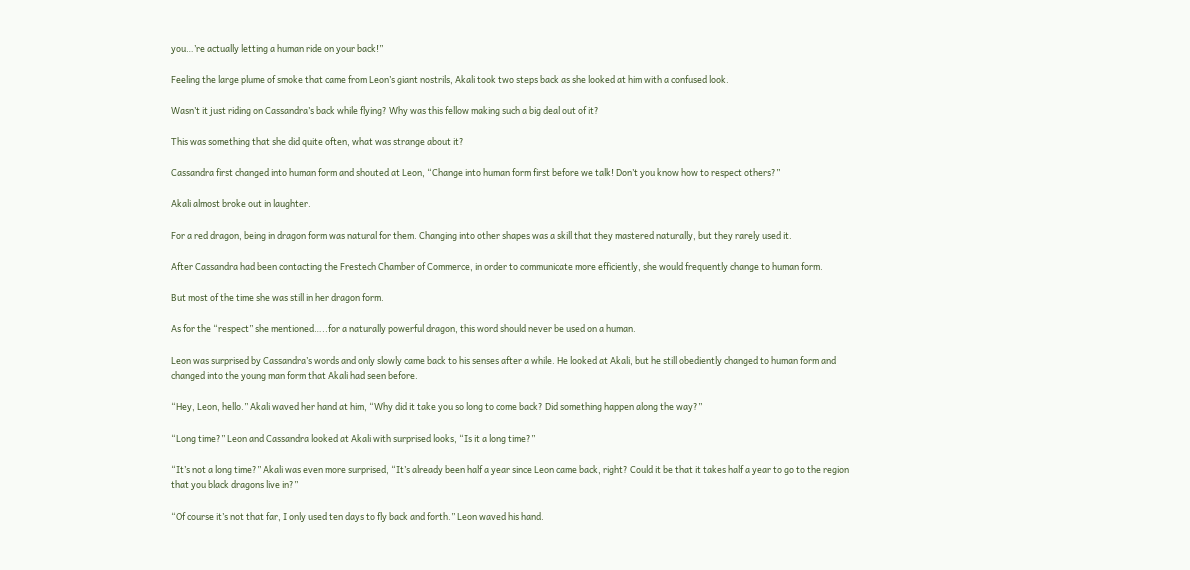you…’re actually letting a human ride on your back!”

Feeling the large plume of smoke that came from Leon’s giant nostrils, Akali took two steps back as she looked at him with a confused look.

Wasn’t it just riding on Cassandra’s back while flying? Why was this fellow making such a big deal out of it?

This was something that she did quite often, what was strange about it?

Cassandra first changed into human form and shouted at Leon, “Change into human form first before we talk! Don’t you know how to respect others?”

Akali almost broke out in laughter.

For a red dragon, being in dragon form was natural for them. Changing into other shapes was a skill that they mastered naturally, but they rarely used it.

After Cassandra had been contacting the Frestech Chamber of Commerce, in order to communicate more efficiently, she would frequently change to human form.

But most of the time she was still in her dragon form.

As for the “respect” she mentioned…..for a naturally powerful dragon, this word should never be used on a human.

Leon was surprised by Cassandra’s words and only slowly came back to his senses after a while. He looked at Akali, but he still obediently changed to human form and changed into the young man form that Akali had seen before.

“Hey, Leon, hello.” Akali waved her hand at him, “Why did it take you so long to come back? Did something happen along the way?”

“Long time?” Leon and Cassandra looked at Akali with surprised looks, “Is it a long time?”

“It’s not a long time?” Akali was even more surprised, “It’s already been half a year since Leon came back, right? Could it be that it takes half a year to go to the region that you black dragons live in?”

“Of course it’s not that far, I only used ten days to fly back and forth.” Leon waved his hand.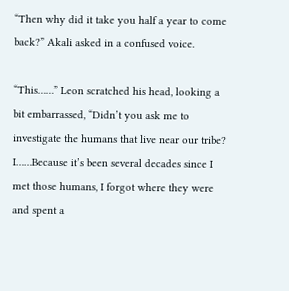“Then why did it take you half a year to come back?” Akali asked in a confused voice.

“This……” Leon scratched his head, looking a bit embarrassed, “Didn’t you ask me to investigate the humans that live near our tribe? I……Because it’s been several decades since I met those humans, I forgot where they were and spent a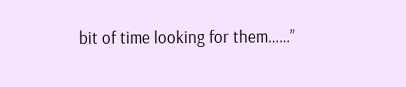bit of time looking for them……”